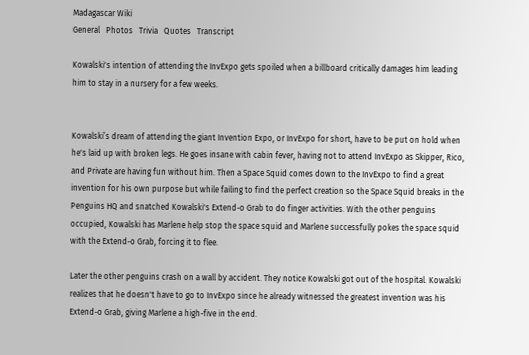Madagascar Wiki
General   Photos   Trivia   Quotes   Transcript

Kowalski's intention of attending the InvExpo gets spoiled when a billboard critically damages him leading him to stay in a nursery for a few weeks.


Kowalski’s dream of attending the giant Invention Expo, or InvExpo for short, have to be put on hold when he's laid up with broken legs. He goes insane with cabin fever, having not to attend InvExpo as Skipper, Rico, and Private are having fun without him. Then a Space Squid comes down to the InvExpo to find a great invention for his own purpose but while failing to find the perfect creation so the Space Squid breaks in the Penguins HQ and snatched Kowalski's Extend-o Grab to do finger activities. With the other penguins occupied, Kowalski has Marlene help stop the space squid and Marlene successfully pokes the space squid with the Extend-o Grab, forcing it to flee.

Later the other penguins crash on a wall by accident. They notice Kowalski got out of the hospital. Kowalski realizes that he doesn't have to go to InvExpo since he already witnessed the greatest invention was his Extend-o Grab, giving Marlene a high-five in the end.